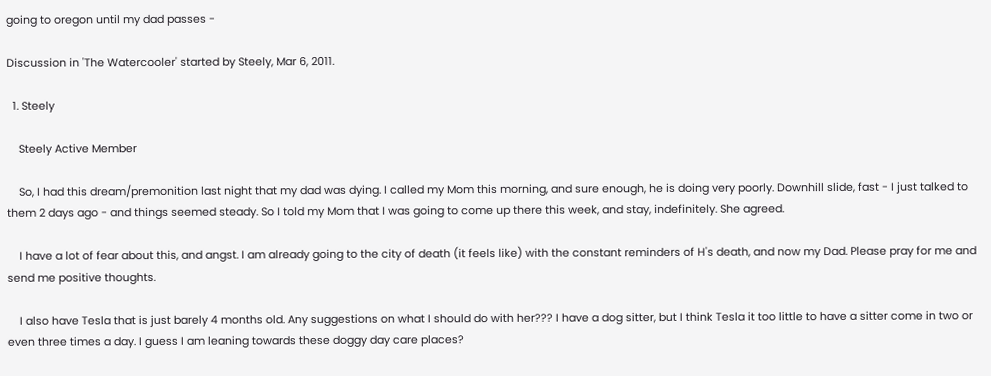going to oregon until my dad passes -

Discussion in 'The Watercooler' started by Steely, Mar 6, 2011.

  1. Steely

    Steely Active Member

    So, I had this dream/premonition last night that my dad was dying. I called my Mom this morning, and sure enough, he is doing very poorly. Downhill slide, fast - I just talked to them 2 days ago - and things seemed steady. So I told my Mom that I was going to come up there this week, and stay, indefinitely. She agreed.

    I have a lot of fear about this, and angst. I am already going to the city of death (it feels like) with the constant reminders of H's death, and now my Dad. Please pray for me and send me positive thoughts.

    I also have Tesla that is just barely 4 months old. Any suggestions on what I should do with her??? I have a dog sitter, but I think Tesla it too little to have a sitter come in two or even three times a day. I guess I am leaning towards these doggy day care places?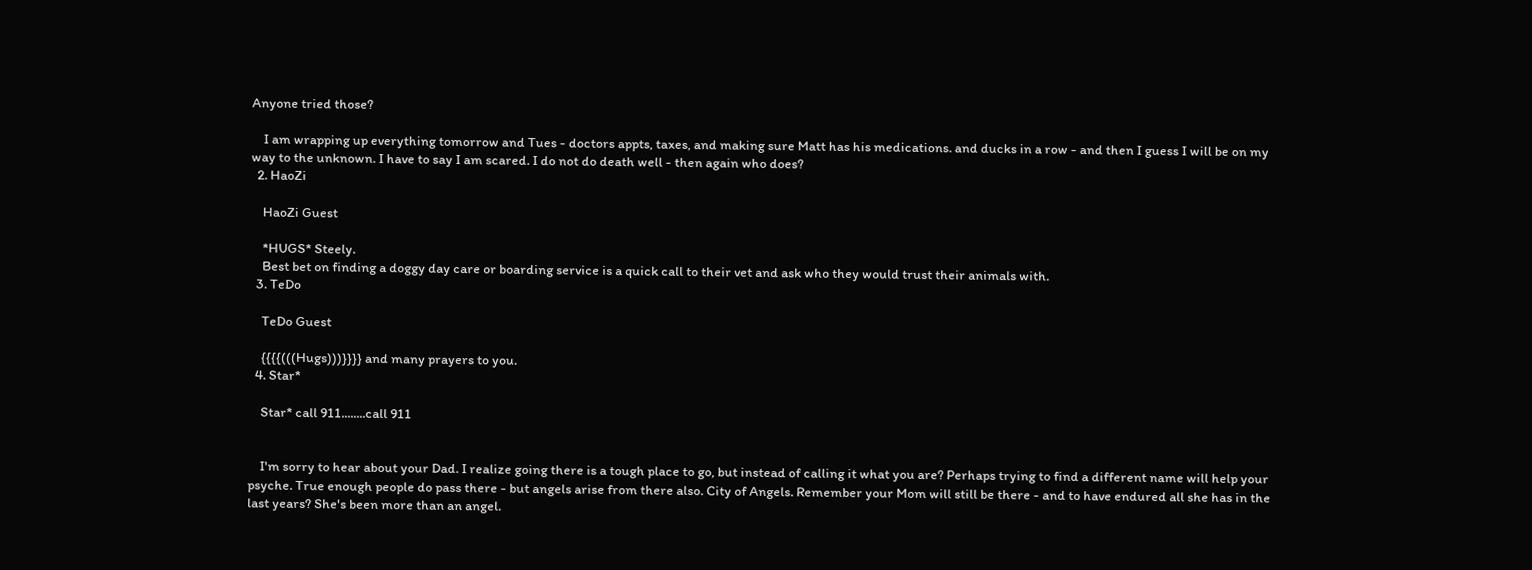Anyone tried those?

    I am wrapping up everything tomorrow and Tues - doctors appts, taxes, and making sure Matt has his medications. and ducks in a row - and then I guess I will be on my way to the unknown. I have to say I am scared. I do not do death well - then again who does?
  2. HaoZi

    HaoZi Guest

    *HUGS* Steely.
    Best bet on finding a doggy day care or boarding service is a quick call to their vet and ask who they would trust their animals with.
  3. TeDo

    TeDo Guest

    {{{{(((Hugs)))}}}} and many prayers to you.
  4. Star*

    Star* call 911........call 911


    I'm sorry to hear about your Dad. I realize going there is a tough place to go, but instead of calling it what you are? Perhaps trying to find a different name will help your psyche. True enough people do pass there - but angels arise from there also. City of Angels. Remember your Mom will still be there - and to have endured all she has in the last years? She's been more than an angel.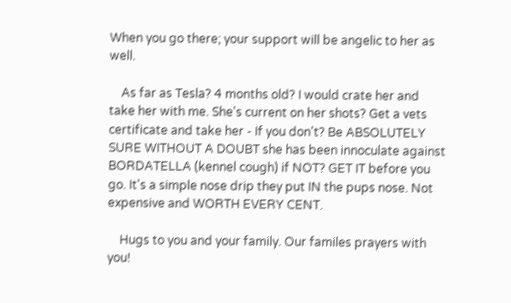When you go there; your support will be angelic to her as well.

    As far as Tesla? 4 months old? I would crate her and take her with me. She's current on her shots? Get a vets certificate and take her - If you don't? Be ABSOLUTELY SURE WITHOUT A DOUBT she has been innoculate against BORDATELLA (kennel cough) if NOT? GET IT before you go. It's a simple nose drip they put IN the pups nose. Not expensive and WORTH EVERY CENT.

    Hugs to you and your family. Our familes prayers with you!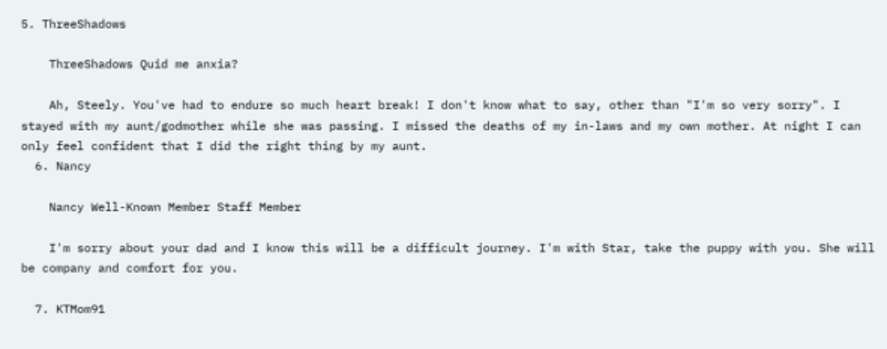5. ThreeShadows

    ThreeShadows Quid me anxia?

    Ah, Steely. You've had to endure so much heart break! I don't know what to say, other than "I'm so very sorry". I stayed with my aunt/godmother while she was passing. I missed the deaths of my in-laws and my own mother. At night I can only feel confident that I did the right thing by my aunt.
  6. Nancy

    Nancy Well-Known Member Staff Member

    I'm sorry about your dad and I know this will be a difficult journey. I'm with Star, take the puppy with you. She will be company and comfort for you.

  7. KTMom91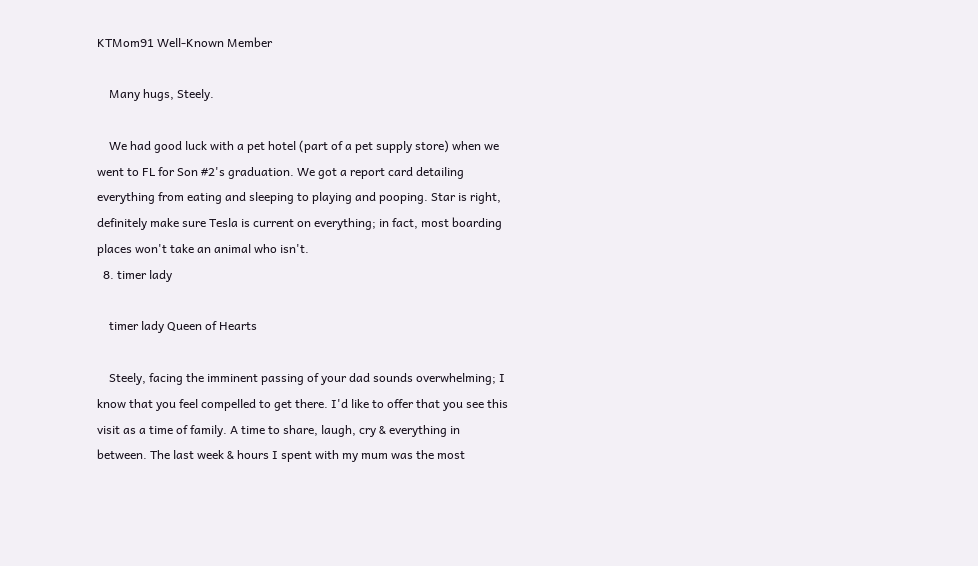KTMom91 Well-Known Member

    Many hugs, Steely.

    We had good luck with a pet hotel (part of a pet supply store) when we went to FL for Son #2's graduation. We got a report card detailing everything from eating and sleeping to playing and pooping. Star is right, definitely make sure Tesla is current on everything; in fact, most boarding places won't take an animal who isn't.
  8. timer lady

    timer lady Queen of Hearts

    Steely, facing the imminent passing of your dad sounds overwhelming; I know that you feel compelled to get there. I'd like to offer that you see this visit as a time of family. A time to share, laugh, cry & everything in between. The last week & hours I spent with my mum was the most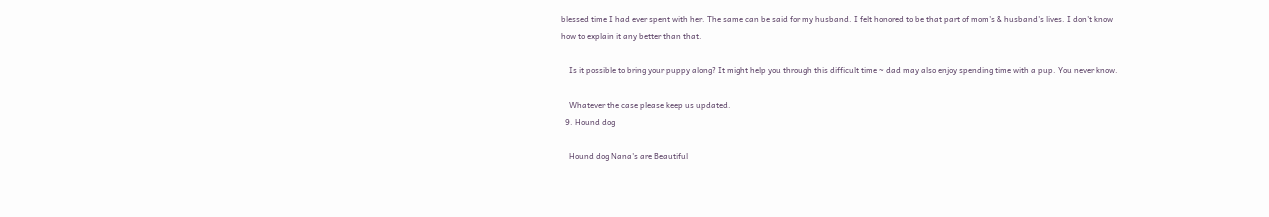blessed time I had ever spent with her. The same can be said for my husband. I felt honored to be that part of mom's & husband's lives. I don't know how to explain it any better than that.

    Is it possible to bring your puppy along? It might help you through this difficult time ~ dad may also enjoy spending time with a pup. You never know.

    Whatever the case please keep us updated.
  9. Hound dog

    Hound dog Nana's are Beautiful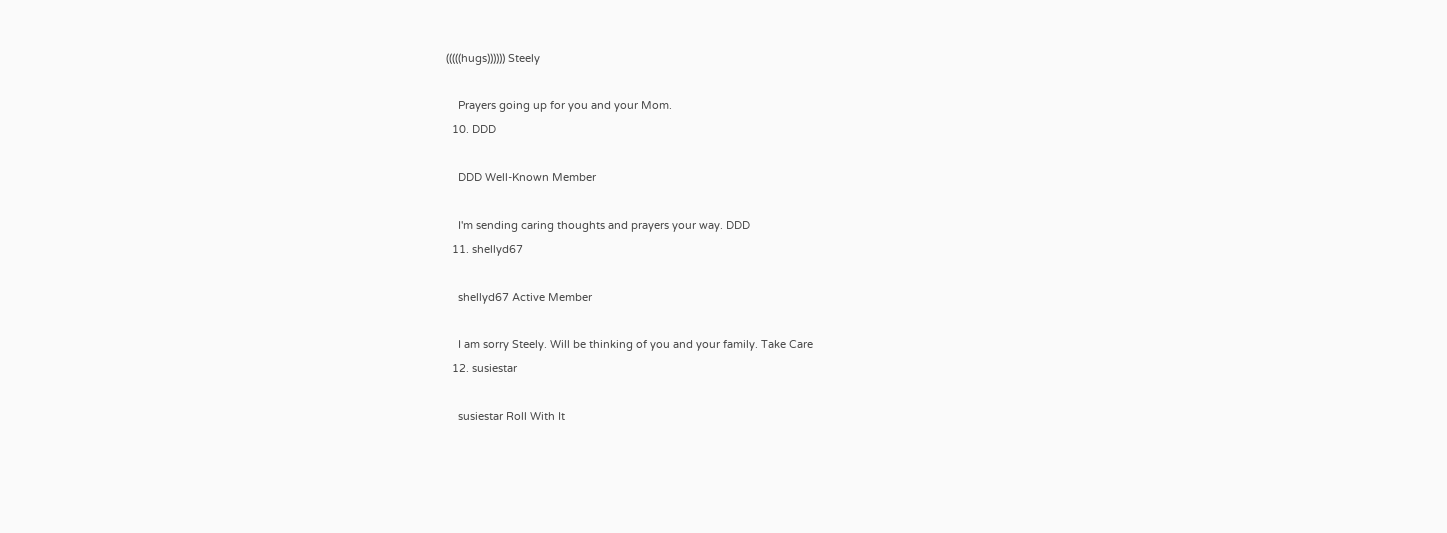(((((hugs)))))) Steely

    Prayers going up for you and your Mom.
  10. DDD

    DDD Well-Known Member

    I'm sending caring thoughts and prayers your way. DDD
  11. shellyd67

    shellyd67 Active Member

    I am sorry Steely. Will be thinking of you and your family. Take Care
  12. susiestar

    susiestar Roll With It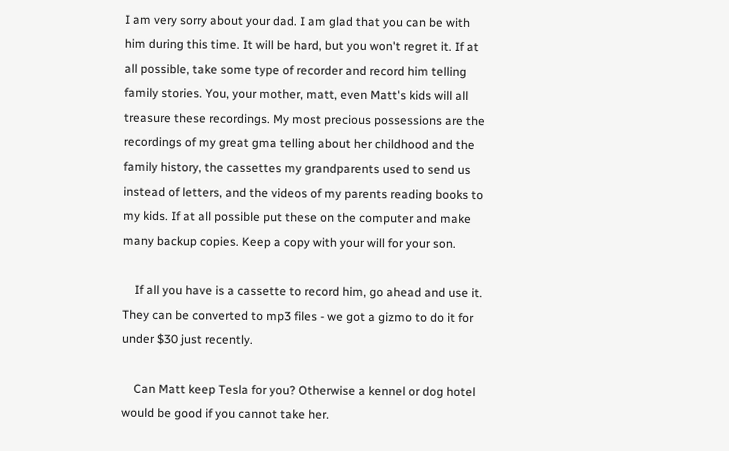I am very sorry about your dad. I am glad that you can be with him during this time. It will be hard, but you won't regret it. If at all possible, take some type of recorder and record him telling family stories. You, your mother, matt, even Matt's kids will all treasure these recordings. My most precious possessions are the recordings of my great gma telling about her childhood and the family history, the cassettes my grandparents used to send us instead of letters, and the videos of my parents reading books to my kids. If at all possible put these on the computer and make many backup copies. Keep a copy with your will for your son.

    If all you have is a cassette to record him, go ahead and use it. They can be converted to mp3 files - we got a gizmo to do it for under $30 just recently.

    Can Matt keep Tesla for you? Otherwise a kennel or dog hotel would be good if you cannot take her.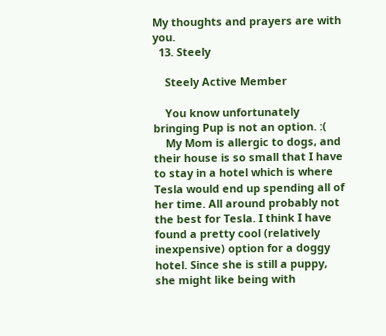My thoughts and prayers are with you.
  13. Steely

    Steely Active Member

    You know unfortunately bringing Pup is not an option. :(
    My Mom is allergic to dogs, and their house is so small that I have to stay in a hotel which is where Tesla would end up spending all of her time. All around probably not the best for Tesla. I think I have found a pretty cool (relatively inexpensive) option for a doggy hotel. Since she is still a puppy, she might like being with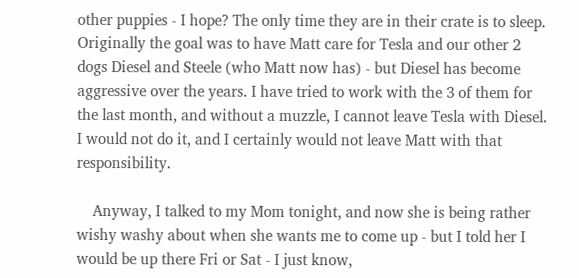other puppies - I hope? The only time they are in their crate is to sleep. Originally the goal was to have Matt care for Tesla and our other 2 dogs Diesel and Steele (who Matt now has) - but Diesel has become aggressive over the years. I have tried to work with the 3 of them for the last month, and without a muzzle, I cannot leave Tesla with Diesel. I would not do it, and I certainly would not leave Matt with that responsibility.

    Anyway, I talked to my Mom tonight, and now she is being rather wishy washy about when she wants me to come up - but I told her I would be up there Fri or Sat - I just know,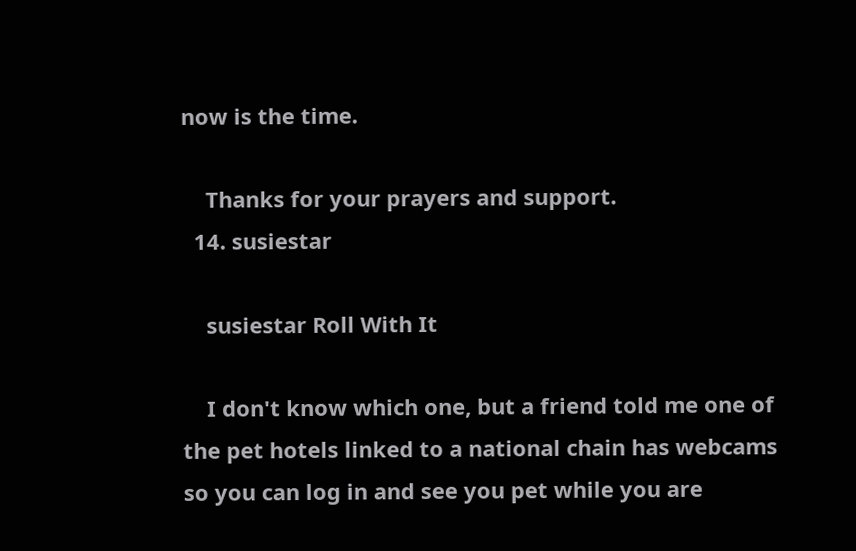now is the time.

    Thanks for your prayers and support.
  14. susiestar

    susiestar Roll With It

    I don't know which one, but a friend told me one of the pet hotels linked to a national chain has webcams so you can log in and see you pet while you are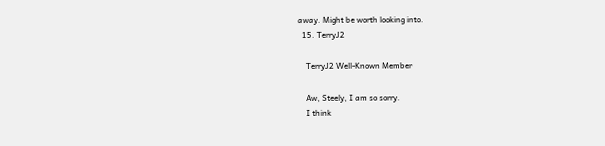away. Might be worth looking into.
  15. TerryJ2

    TerryJ2 Well-Known Member

    Aw, Steely, I am so sorry.
    I think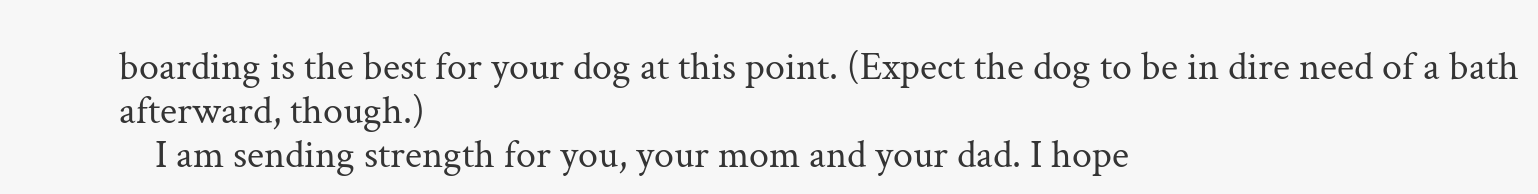boarding is the best for your dog at this point. (Expect the dog to be in dire need of a bath afterward, though.)
    I am sending strength for you, your mom and your dad. I hope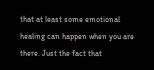that at least some emotional healing can happen when you are there. Just the fact that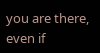you are there, even if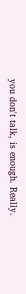you don't talk, is enough. Really.